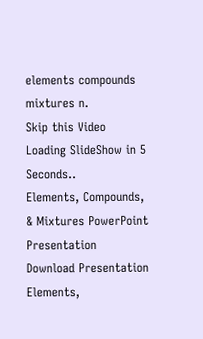elements compounds mixtures n.
Skip this Video
Loading SlideShow in 5 Seconds..
Elements, Compounds, & Mixtures PowerPoint Presentation
Download Presentation
Elements,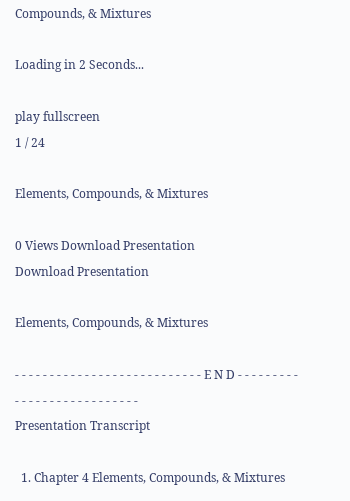Compounds, & Mixtures

Loading in 2 Seconds...

play fullscreen
1 / 24

Elements, Compounds, & Mixtures

0 Views Download Presentation
Download Presentation

Elements, Compounds, & Mixtures

- - - - - - - - - - - - - - - - - - - - - - - - - - - E N D - - - - - - - - - - - - - - - - - - - - - - - - - - -
Presentation Transcript

  1. Chapter 4 Elements, Compounds, & Mixtures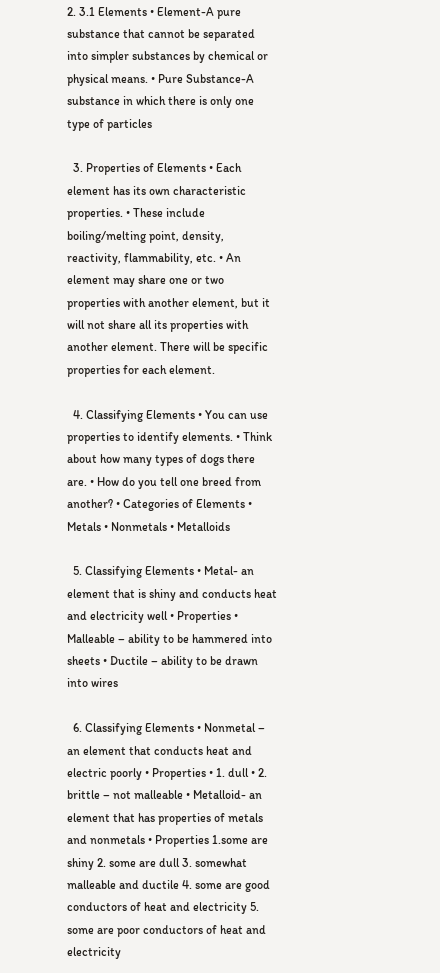2. 3.1 Elements • Element-A pure substance that cannot be separated into simpler substances by chemical or physical means. • Pure Substance-A substance in which there is only one type of particles

  3. Properties of Elements • Each element has its own characteristic properties. • These include boiling/melting point, density, reactivity, flammability, etc. • An element may share one or two properties with another element, but it will not share all its properties with another element. There will be specific properties for each element.

  4. Classifying Elements • You can use properties to identify elements. • Think about how many types of dogs there are. • How do you tell one breed from another? • Categories of Elements • Metals • Nonmetals • Metalloids

  5. Classifying Elements • Metal- an element that is shiny and conducts heat and electricity well • Properties • Malleable – ability to be hammered into sheets • Ductile – ability to be drawn into wires

  6. Classifying Elements • Nonmetal – an element that conducts heat and electric poorly • Properties • 1. dull • 2. brittle – not malleable • Metalloid- an element that has properties of metals and nonmetals • Properties 1.some are shiny 2. some are dull 3. somewhat malleable and ductile 4. some are good conductors of heat and electricity 5. some are poor conductors of heat and electricity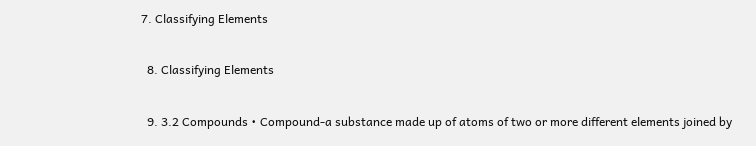7. Classifying Elements

  8. Classifying Elements

  9. 3.2 Compounds • Compound-a substance made up of atoms of two or more different elements joined by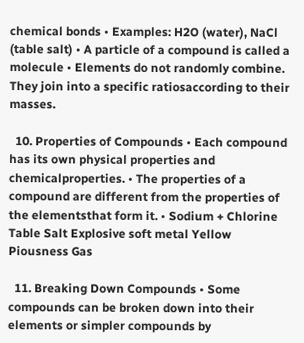chemical bonds • Examples: H2O (water), NaCl (table salt) • A particle of a compound is called a molecule • Elements do not randomly combine. They join into a specific ratiosaccording to their masses.

  10. Properties of Compounds • Each compound has its own physical properties and chemicalproperties. • The properties of a compound are different from the properties of the elementsthat form it. • Sodium + Chlorine Table Salt Explosive soft metal Yellow Piousness Gas

  11. Breaking Down Compounds • Some compounds can be broken down into their elements or simpler compounds by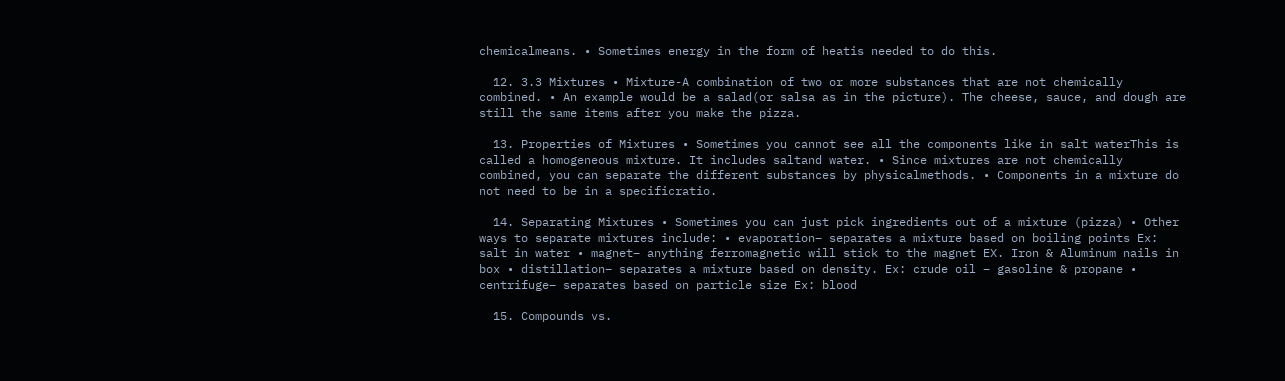chemicalmeans. • Sometimes energy in the form of heatis needed to do this.

  12. 3.3 Mixtures • Mixture-A combination of two or more substances that are not chemically combined. • An example would be a salad(or salsa as in the picture). The cheese, sauce, and dough are still the same items after you make the pizza.

  13. Properties of Mixtures • Sometimes you cannot see all the components like in salt waterThis is called a homogeneous mixture. It includes saltand water. • Since mixtures are not chemically combined, you can separate the different substances by physicalmethods. • Components in a mixture do not need to be in a specificratio.

  14. Separating Mixtures • Sometimes you can just pick ingredients out of a mixture (pizza) • Other ways to separate mixtures include: • evaporation– separates a mixture based on boiling points Ex: salt in water • magnet– anything ferromagnetic will stick to the magnet EX. Iron & Aluminum nails in box • distillation– separates a mixture based on density. Ex: crude oil – gasoline & propane • centrifuge– separates based on particle size Ex: blood

  15. Compounds vs.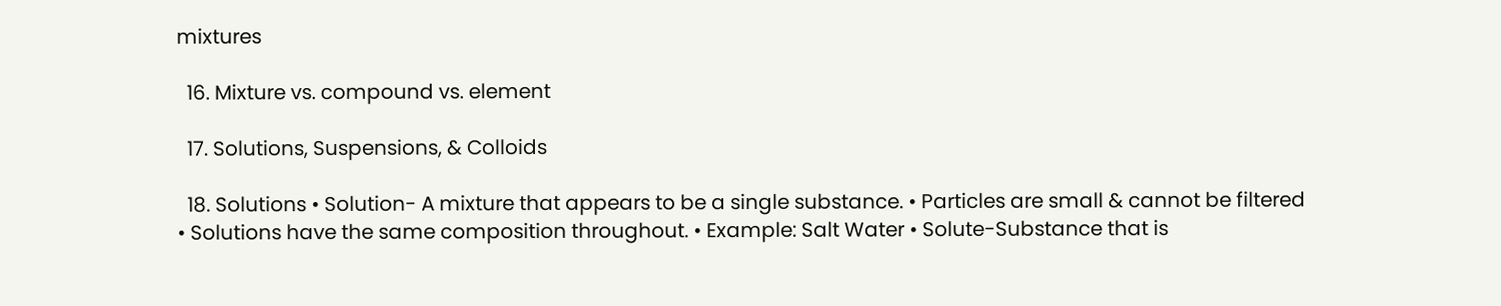mixtures

  16. Mixture vs. compound vs. element

  17. Solutions, Suspensions, & Colloids

  18. Solutions • Solution- A mixture that appears to be a single substance. • Particles are small & cannot be filtered • Solutions have the same composition throughout. • Example: Salt Water • Solute-Substance that is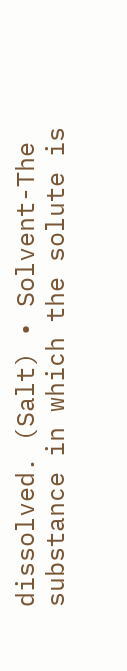dissolved. (Salt) • Solvent-The substance in which the solute is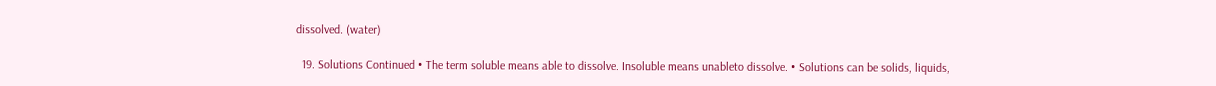dissolved. (water)

  19. Solutions Continued • The term soluble means able to dissolve. Insoluble means unableto dissolve. • Solutions can be solids, liquids,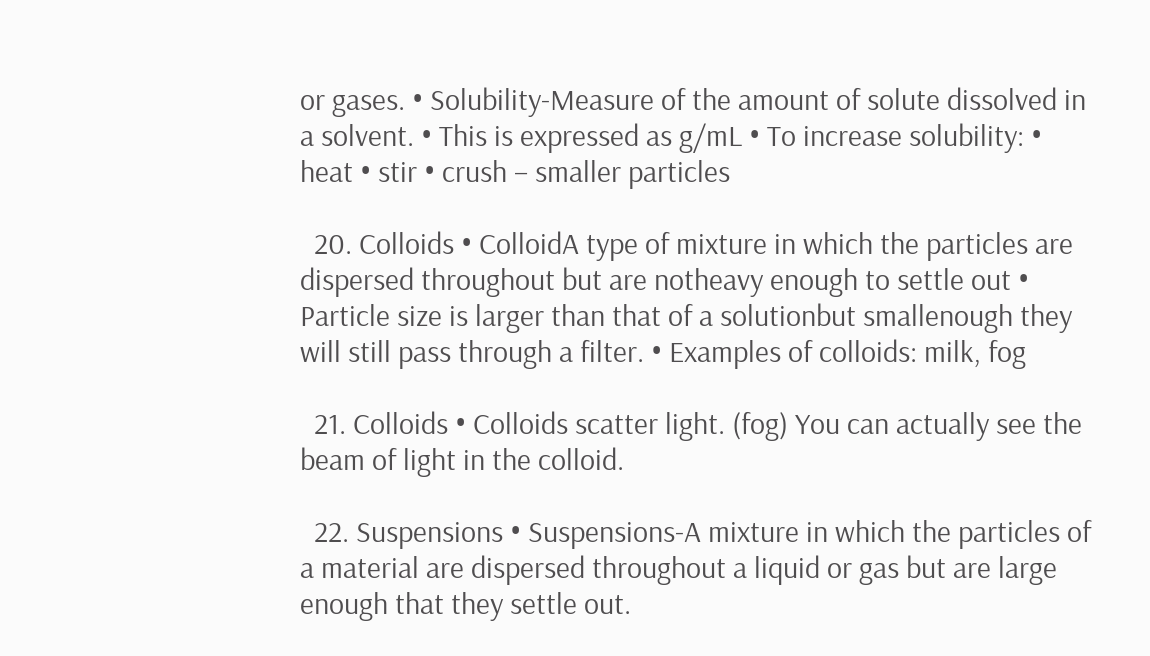or gases. • Solubility-Measure of the amount of solute dissolved in a solvent. • This is expressed as g/mL • To increase solubility: • heat • stir • crush – smaller particles

  20. Colloids • ColloidA type of mixture in which the particles are dispersed throughout but are notheavy enough to settle out • Particle size is larger than that of a solutionbut smallenough they will still pass through a filter. • Examples of colloids: milk, fog

  21. Colloids • Colloids scatter light. (fog) You can actually see the beam of light in the colloid.

  22. Suspensions • Suspensions-A mixture in which the particles of a material are dispersed throughout a liquid or gas but are large enough that they settle out.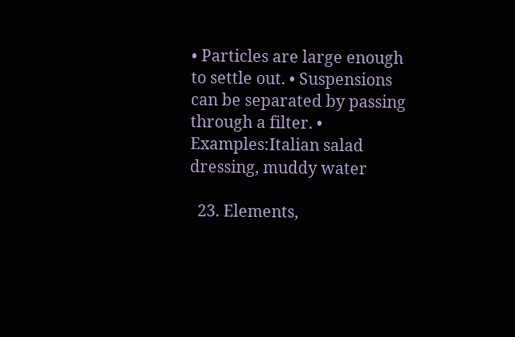• Particles are large enough to settle out. • Suspensions can be separated by passing through a filter. • Examples:Italian salad dressing, muddy water

  23. Elements,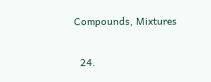Compounds, Mixtures

  24.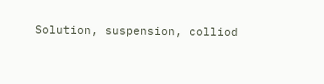Solution, suspension, colliod